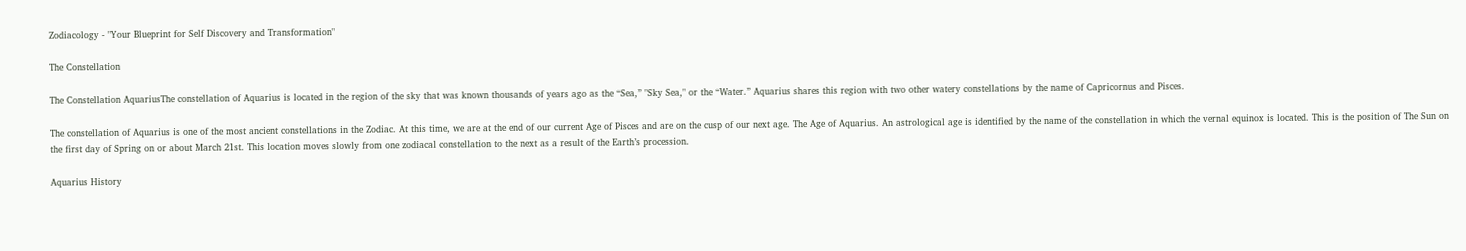Zodiacology - "Your Blueprint for Self Discovery and Transformation"

The Constellation

The Constellation AquariusThe constellation of Aquarius is located in the region of the sky that was known thousands of years ago as the “Sea,” "Sky Sea," or the “Water.” Aquarius shares this region with two other watery constellations by the name of Capricornus and Pisces.

The constellation of Aquarius is one of the most ancient constellations in the Zodiac. At this time, we are at the end of our current Age of Pisces and are on the cusp of our next age. The Age of Aquarius. An astrological age is identified by the name of the constellation in which the vernal equinox is located. This is the position of The Sun on the first day of Spring on or about March 21st. This location moves slowly from one zodiacal constellation to the next as a result of the Earth’s procession.

Aquarius History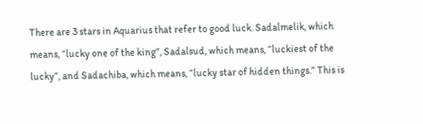There are 3 stars in Aquarius that refer to good luck. Sadalmelik, which means, “lucky one of the king”, Sadalsud, which means, “luckiest of the lucky”, and Sadachiba, which means, “lucky star of hidden things.” This is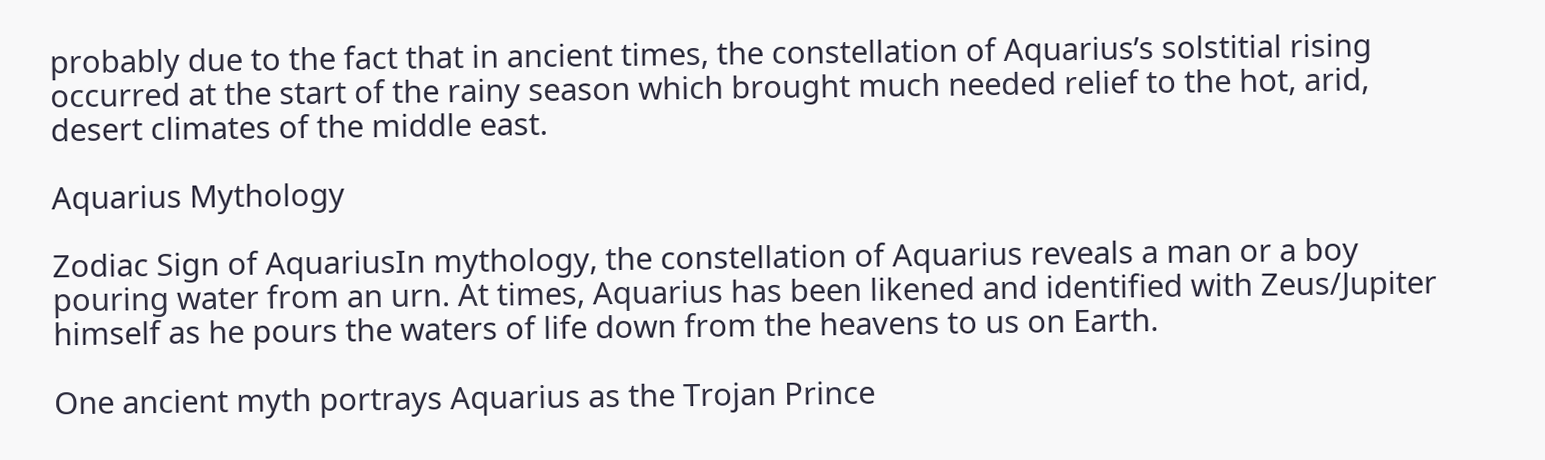probably due to the fact that in ancient times, the constellation of Aquarius’s solstitial rising occurred at the start of the rainy season which brought much needed relief to the hot, arid, desert climates of the middle east.

Aquarius Mythology

Zodiac Sign of AquariusIn mythology, the constellation of Aquarius reveals a man or a boy pouring water from an urn. At times, Aquarius has been likened and identified with Zeus/Jupiter himself as he pours the waters of life down from the heavens to us on Earth.

One ancient myth portrays Aquarius as the Trojan Prince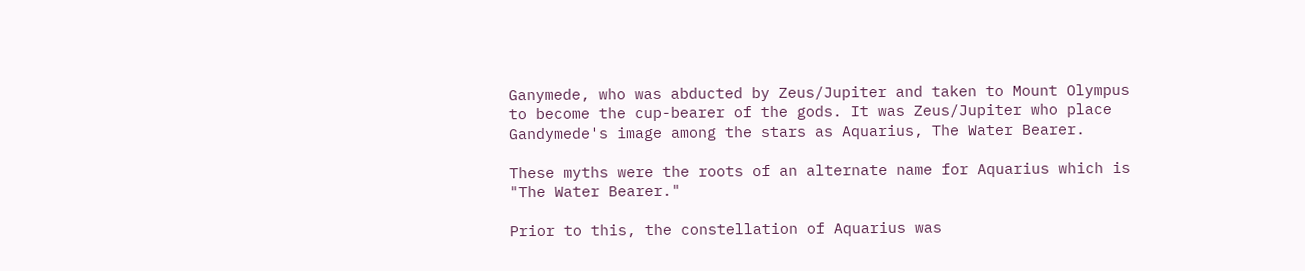Ganymede, who was abducted by Zeus/Jupiter and taken to Mount Olympus to become the cup-bearer of the gods. It was Zeus/Jupiter who place Gandymede's image among the stars as Aquarius, The Water Bearer.

These myths were the roots of an alternate name for Aquarius which is "The Water Bearer."

Prior to this, the constellation of Aquarius was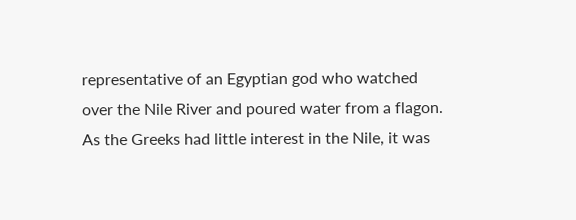representative of an Egyptian god who watched over the Nile River and poured water from a flagon. As the Greeks had little interest in the Nile, it was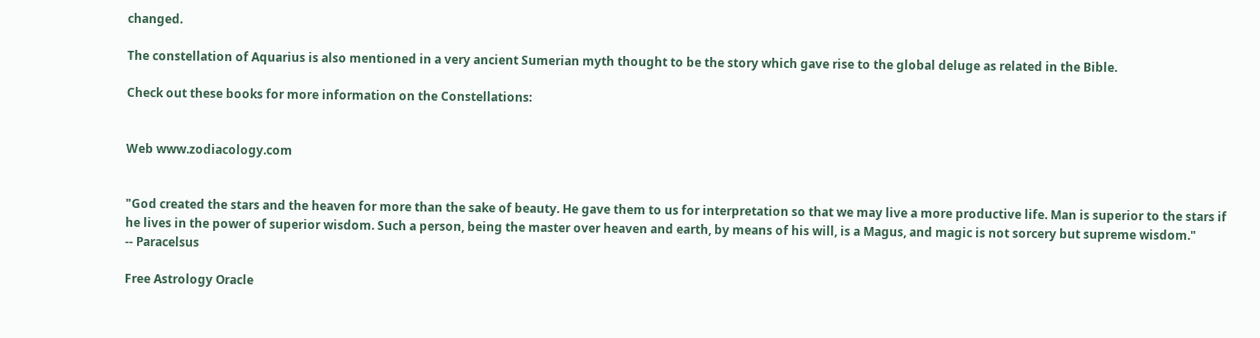changed.

The constellation of Aquarius is also mentioned in a very ancient Sumerian myth thought to be the story which gave rise to the global deluge as related in the Bible.

Check out these books for more information on the Constellations:


Web www.zodiacology.com


"God created the stars and the heaven for more than the sake of beauty. He gave them to us for interpretation so that we may live a more productive life. Man is superior to the stars if he lives in the power of superior wisdom. Such a person, being the master over heaven and earth, by means of his will, is a Magus, and magic is not sorcery but supreme wisdom."
-- Paracelsus

Free Astrology Oracle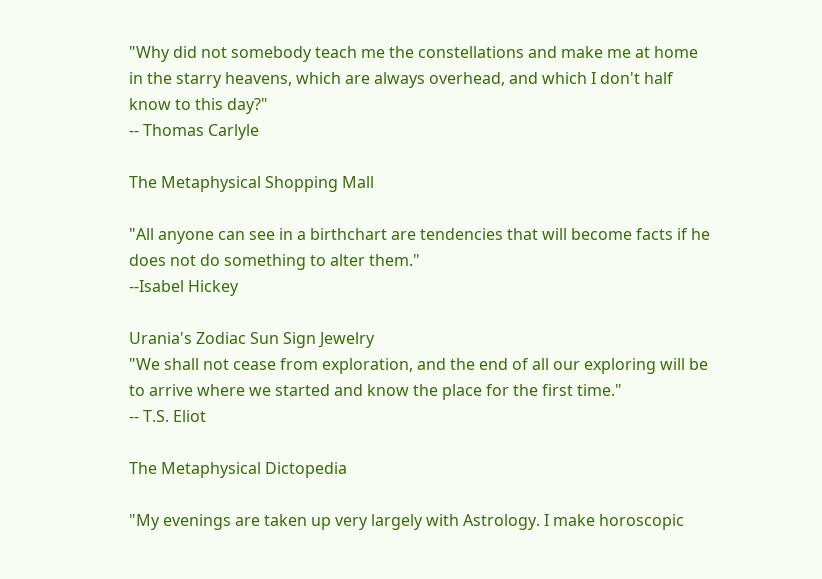"Why did not somebody teach me the constellations and make me at home in the starry heavens, which are always overhead, and which I don't half know to this day?"
-- Thomas Carlyle

The Metaphysical Shopping Mall

"All anyone can see in a birthchart are tendencies that will become facts if he does not do something to alter them."
--Isabel Hickey

Urania's Zodiac Sun Sign Jewelry
"We shall not cease from exploration, and the end of all our exploring will be to arrive where we started and know the place for the first time."
-- T.S. Eliot

The Metaphysical Dictopedia

"My evenings are taken up very largely with Astrology. I make horoscopic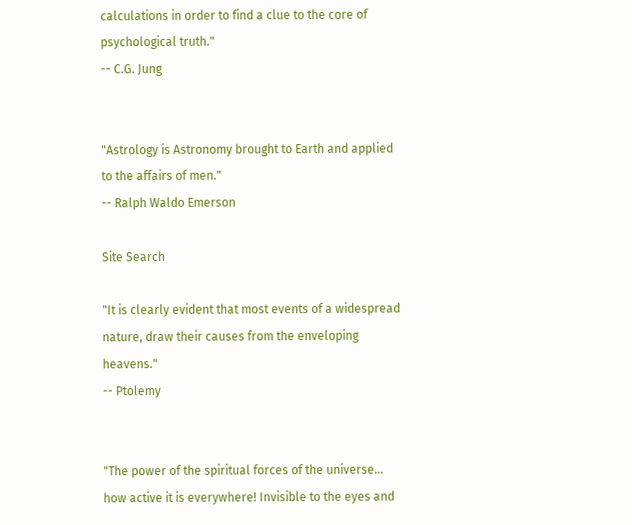calculations in order to find a clue to the core of psychological truth."
-- C.G. Jung


"Astrology is Astronomy brought to Earth and applied to the affairs of men."
-- Ralph Waldo Emerson

Site Search

"It is clearly evident that most events of a widespread nature, draw their causes from the enveloping heavens."
-- Ptolemy


"The power of the spiritual forces of the universe... how active it is everywhere! Invisible to the eyes and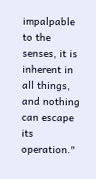impalpable to the senses, it is inherent in all things, and nothing can escape its operation."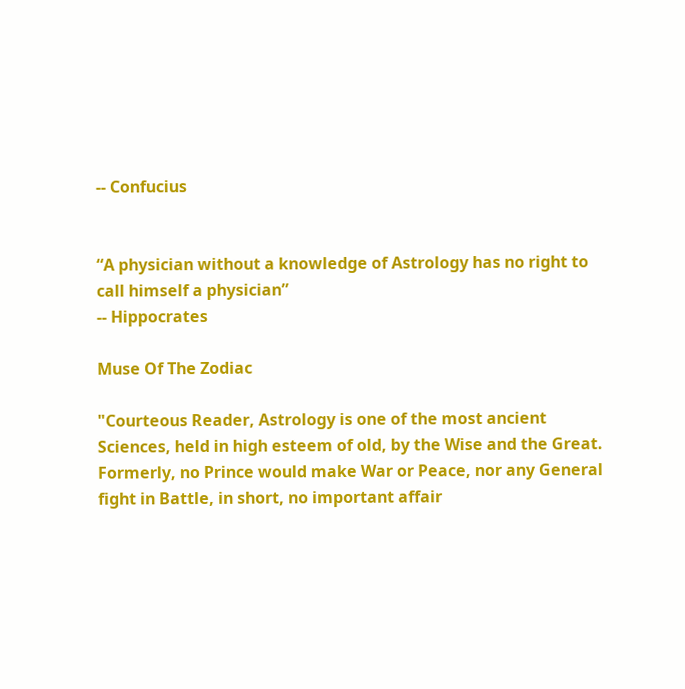-- Confucius


“A physician without a knowledge of Astrology has no right to call himself a physician”
-- Hippocrates

Muse Of The Zodiac

"Courteous Reader, Astrology is one of the most ancient Sciences, held in high esteem of old, by the Wise and the Great. Formerly, no Prince would make War or Peace, nor any General fight in Battle, in short, no important affair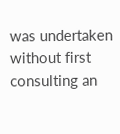was undertaken without first consulting an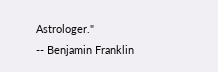Astrologer."
-- Benjamin Franklin